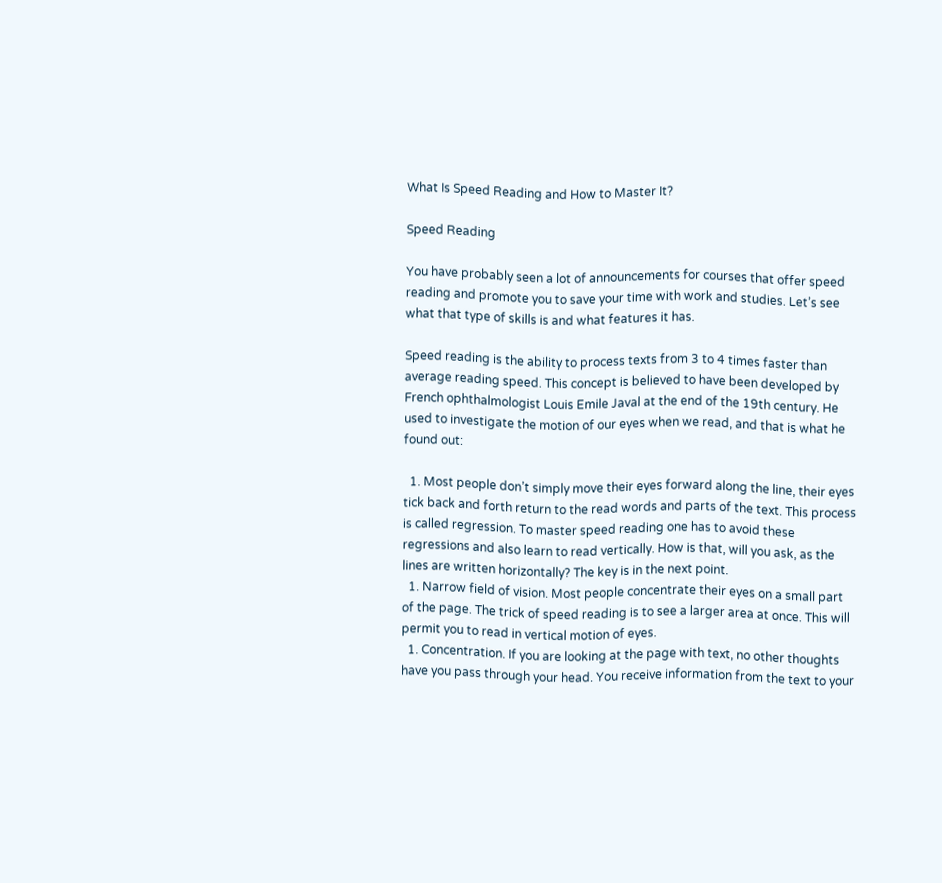What Is Speed Reading and How to Master It?

Speed Reading

You have probably seen a lot of announcements for courses that offer speed reading and promote you to save your time with work and studies. Let’s see what that type of skills is and what features it has.

Speed reading is the ability to process texts from 3 to 4 times faster than average reading speed. This concept is believed to have been developed by French ophthalmologist Louis Emile Javal at the end of the 19th century. He used to investigate the motion of our eyes when we read, and that is what he found out:

  1. Most people don’t simply move their eyes forward along the line, their eyes tick back and forth return to the read words and parts of the text. This process is called regression. To master speed reading one has to avoid these regressions and also learn to read vertically. How is that, will you ask, as the lines are written horizontally? The key is in the next point.
  1. Narrow field of vision. Most people concentrate their eyes on a small part of the page. The trick of speed reading is to see a larger area at once. This will permit you to read in vertical motion of eyes.
  1. Concentration. If you are looking at the page with text, no other thoughts have you pass through your head. You receive information from the text to your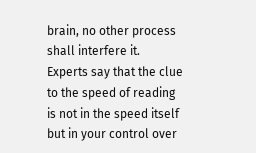brain, no other process shall interfere it. Experts say that the clue to the speed of reading is not in the speed itself but in your control over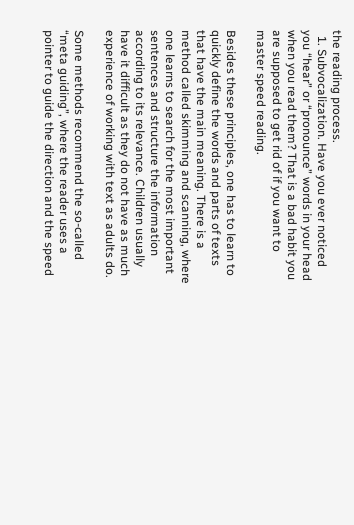the reading process.
  1. Subvocalization. Have you ever noticed you “hear” or “pronounce” words in your head when you read them? That is a bad habit you are supposed to get rid of if you want to master speed reading.

Besides these principles, one has to learn to quickly define the words and parts of texts that have the main meaning. There is a method called skimming and scanning, where one learns to search for the most important sentences and structure the information according to its relevance. Children usually have it difficult as they do not have as much experience of working with text as adults do.

Some methods recommend the so-called “meta guiding”, where the reader uses a pointer to guide the direction and the speed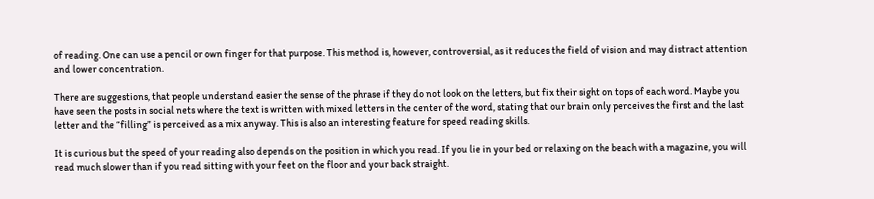of reading. One can use a pencil or own finger for that purpose. This method is, however, controversial, as it reduces the field of vision and may distract attention and lower concentration.

There are suggestions, that people understand easier the sense of the phrase if they do not look on the letters, but fix their sight on tops of each word. Maybe you have seen the posts in social nets where the text is written with mixed letters in the center of the word, stating that our brain only perceives the first and the last letter and the “filling” is perceived as a mix anyway. This is also an interesting feature for speed reading skills.

It is curious but the speed of your reading also depends on the position in which you read. If you lie in your bed or relaxing on the beach with a magazine, you will read much slower than if you read sitting with your feet on the floor and your back straight.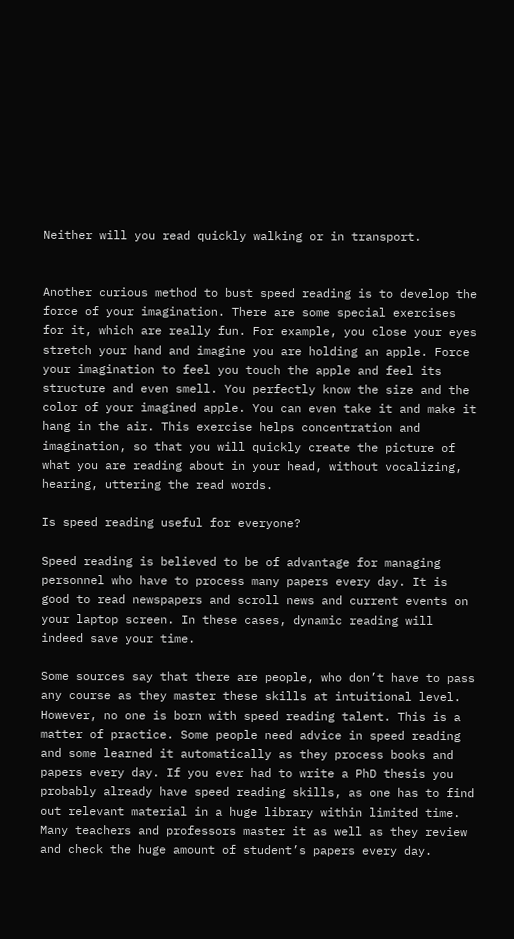Neither will you read quickly walking or in transport.


Another curious method to bust speed reading is to develop the force of your imagination. There are some special exercises for it, which are really fun. For example, you close your eyes stretch your hand and imagine you are holding an apple. Force your imagination to feel you touch the apple and feel its structure and even smell. You perfectly know the size and the color of your imagined apple. You can even take it and make it hang in the air. This exercise helps concentration and imagination, so that you will quickly create the picture of what you are reading about in your head, without vocalizing, hearing, uttering the read words.

Is speed reading useful for everyone?

Speed reading is believed to be of advantage for managing personnel who have to process many papers every day. It is good to read newspapers and scroll news and current events on your laptop screen. In these cases, dynamic reading will indeed save your time.

Some sources say that there are people, who don’t have to pass any course as they master these skills at intuitional level. However, no one is born with speed reading talent. This is a matter of practice. Some people need advice in speed reading and some learned it automatically as they process books and papers every day. If you ever had to write a PhD thesis you probably already have speed reading skills, as one has to find out relevant material in a huge library within limited time. Many teachers and professors master it as well as they review and check the huge amount of student’s papers every day.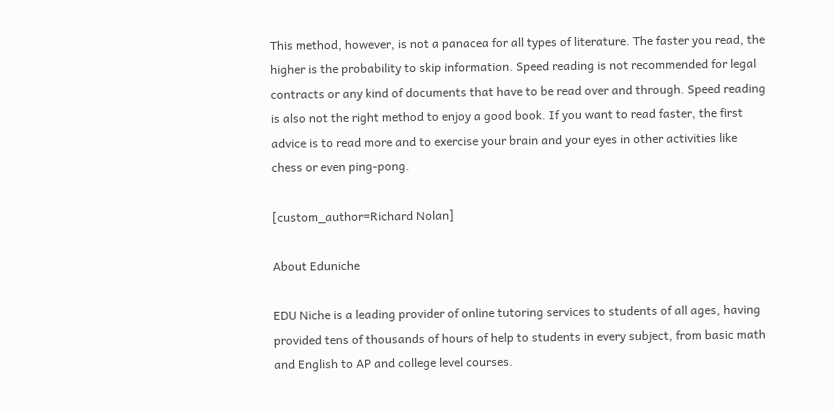This method, however, is not a panacea for all types of literature. The faster you read, the higher is the probability to skip information. Speed reading is not recommended for legal contracts or any kind of documents that have to be read over and through. Speed reading is also not the right method to enjoy a good book. If you want to read faster, the first advice is to read more and to exercise your brain and your eyes in other activities like chess or even ping-pong.

[custom_author=Richard Nolan]

About Eduniche

EDU Niche is a leading provider of online tutoring services to students of all ages, having provided tens of thousands of hours of help to students in every subject, from basic math and English to AP and college level courses.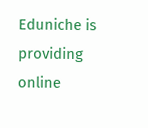Eduniche is providing online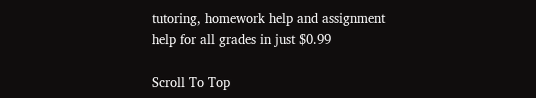tutoring, homework help and assignment help for all grades in just $0.99

Scroll To Top